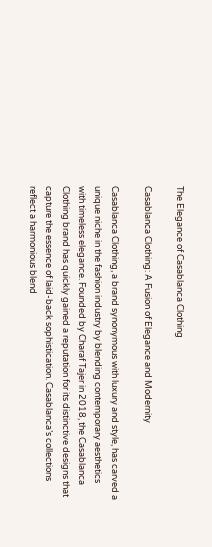The Elegance of Casablanca Clothing

Casablanca Clothing: A Fusion of Elegance and Modernity

Casablanca Clothing, a brand synonymous with luxury and style, has carved a unique niche in the fashion industry by blending contemporary aesthetics with timeless elegance. Founded by Charaf Tajer in 2018, the Casablanca Clothing brand has quickly gained a reputation for its distinctive designs that capture the essence of laid-back sophistication. Casablanca’s collections reflect a harmonious blend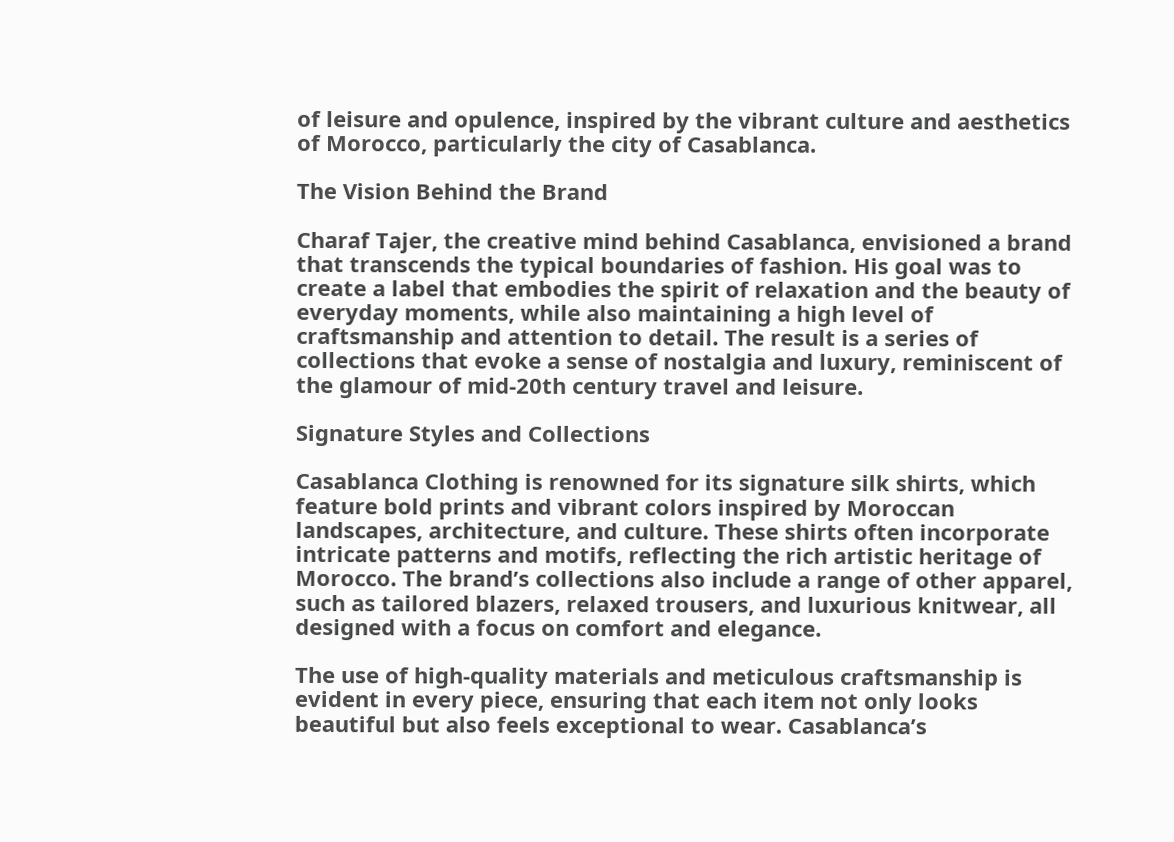of leisure and opulence, inspired by the vibrant culture and aesthetics of Morocco, particularly the city of Casablanca.

The Vision Behind the Brand

Charaf Tajer, the creative mind behind Casablanca, envisioned a brand that transcends the typical boundaries of fashion. His goal was to create a label that embodies the spirit of relaxation and the beauty of everyday moments, while also maintaining a high level of craftsmanship and attention to detail. The result is a series of collections that evoke a sense of nostalgia and luxury, reminiscent of the glamour of mid-20th century travel and leisure.

Signature Styles and Collections

Casablanca Clothing is renowned for its signature silk shirts, which feature bold prints and vibrant colors inspired by Moroccan landscapes, architecture, and culture. These shirts often incorporate intricate patterns and motifs, reflecting the rich artistic heritage of Morocco. The brand’s collections also include a range of other apparel, such as tailored blazers, relaxed trousers, and luxurious knitwear, all designed with a focus on comfort and elegance.

The use of high-quality materials and meticulous craftsmanship is evident in every piece, ensuring that each item not only looks beautiful but also feels exceptional to wear. Casablanca’s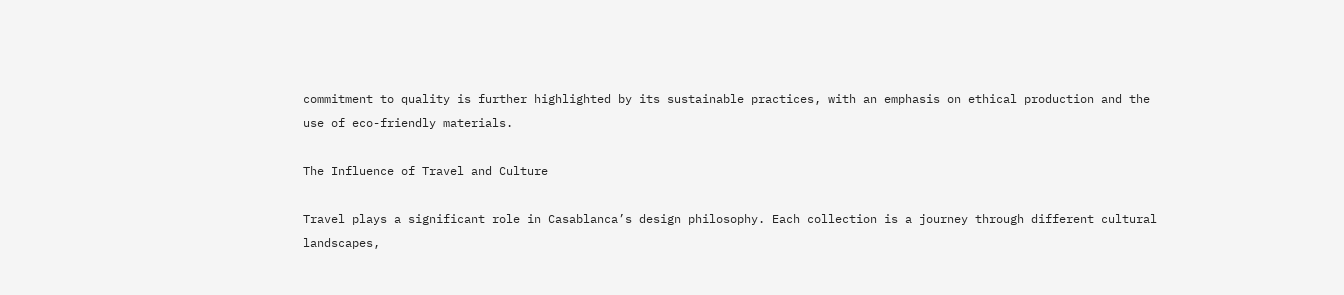commitment to quality is further highlighted by its sustainable practices, with an emphasis on ethical production and the use of eco-friendly materials.

The Influence of Travel and Culture

Travel plays a significant role in Casablanca’s design philosophy. Each collection is a journey through different cultural landscapes,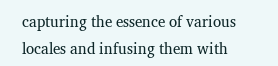capturing the essence of various locales and infusing them with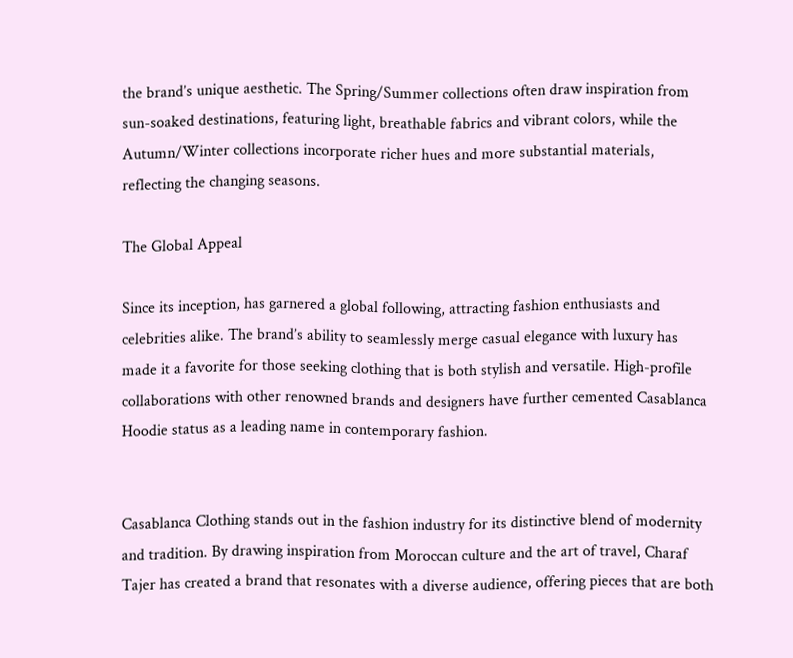the brand’s unique aesthetic. The Spring/Summer collections often draw inspiration from sun-soaked destinations, featuring light, breathable fabrics and vibrant colors, while the Autumn/Winter collections incorporate richer hues and more substantial materials, reflecting the changing seasons.

The Global Appeal

Since its inception, has garnered a global following, attracting fashion enthusiasts and celebrities alike. The brand’s ability to seamlessly merge casual elegance with luxury has made it a favorite for those seeking clothing that is both stylish and versatile. High-profile collaborations with other renowned brands and designers have further cemented Casablanca Hoodie status as a leading name in contemporary fashion.


Casablanca Clothing stands out in the fashion industry for its distinctive blend of modernity and tradition. By drawing inspiration from Moroccan culture and the art of travel, Charaf Tajer has created a brand that resonates with a diverse audience, offering pieces that are both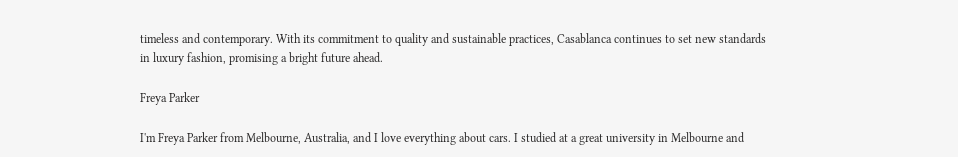timeless and contemporary. With its commitment to quality and sustainable practices, Casablanca continues to set new standards in luxury fashion, promising a bright future ahead.

Freya Parker

I'm Freya Parker from Melbourne, Australia, and I love everything about cars. I studied at a great university in Melbourne and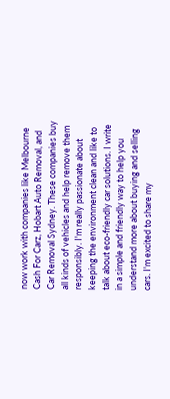now work with companies like Melbourne Cash For Carz, Hobart Auto Removal, and Car Removal Sydney. These companies buy all kinds of vehicles and help remove them responsibly. I'm really passionate about keeping the environment clean and like to talk about eco-friendly car solutions. I write in a simple and friendly way to help you understand more about buying and selling cars. I'm excited to share my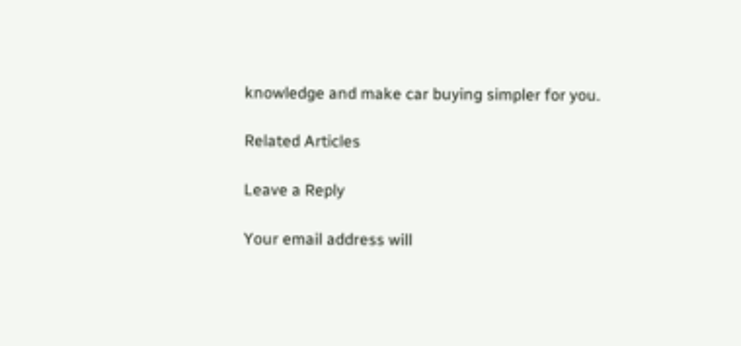knowledge and make car buying simpler for you.

Related Articles

Leave a Reply

Your email address will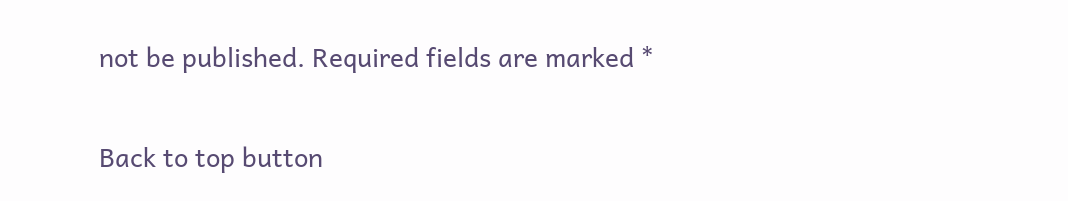not be published. Required fields are marked *

Back to top button